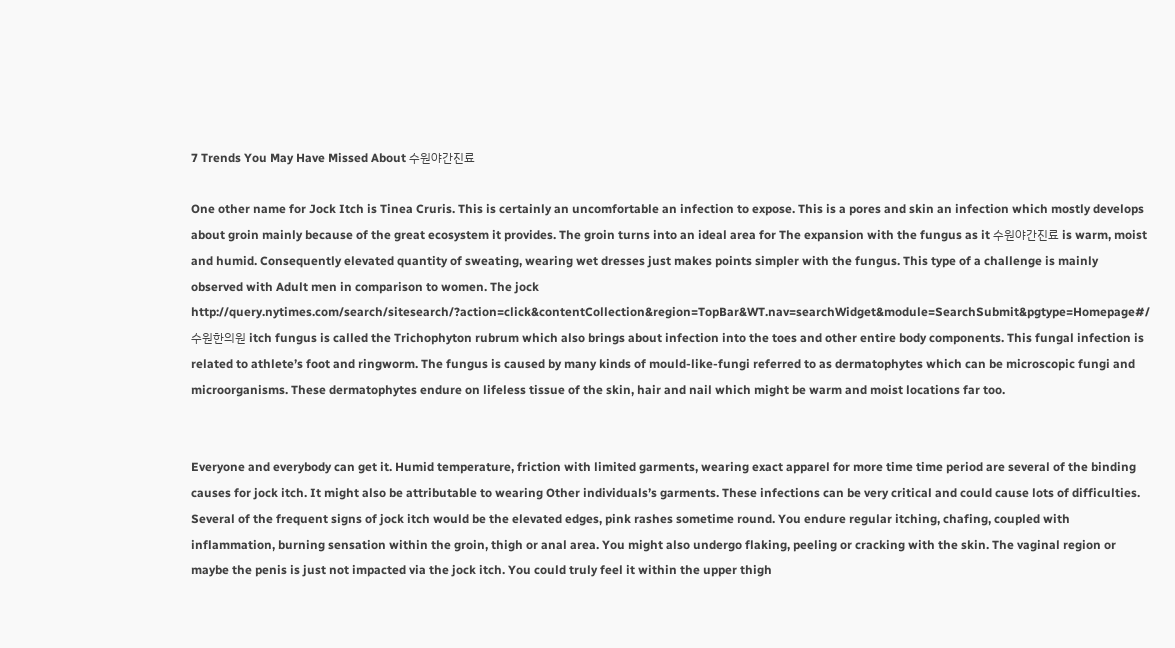7 Trends You May Have Missed About 수원야간진료

One other name for Jock Itch is Tinea Cruris. This is certainly an uncomfortable an infection to expose. This is a pores and skin an infection which mostly develops about groin mainly because of the great ecosystem it provides. The groin turns into an ideal area for The expansion with the fungus as it 수원야간진료 is warm, moist and humid. Consequently elevated quantity of sweating, wearing wet dresses just makes points simpler with the fungus. This type of a challenge is mainly observed with Adult men in comparison to women. The jock http://query.nytimes.com/search/sitesearch/?action=click&contentCollection&region=TopBar&WT.nav=searchWidget&module=SearchSubmit&pgtype=Homepage#/수원한의원 itch fungus is called the Trichophyton rubrum which also brings about infection into the toes and other entire body components. This fungal infection is related to athlete’s foot and ringworm. The fungus is caused by many kinds of mould-like-fungi referred to as dermatophytes which can be microscopic fungi and microorganisms. These dermatophytes endure on lifeless tissue of the skin, hair and nail which might be warm and moist locations far too.


Everyone and everybody can get it. Humid temperature, friction with limited garments, wearing exact apparel for more time time period are several of the binding causes for jock itch. It might also be attributable to wearing Other individuals’s garments. These infections can be very critical and could cause lots of difficulties. Several of the frequent signs of jock itch would be the elevated edges, pink rashes sometime round. You endure regular itching, chafing, coupled with inflammation, burning sensation within the groin, thigh or anal area. You might also undergo flaking, peeling or cracking with the skin. The vaginal region or maybe the penis is just not impacted via the jock itch. You could truly feel it within the upper thigh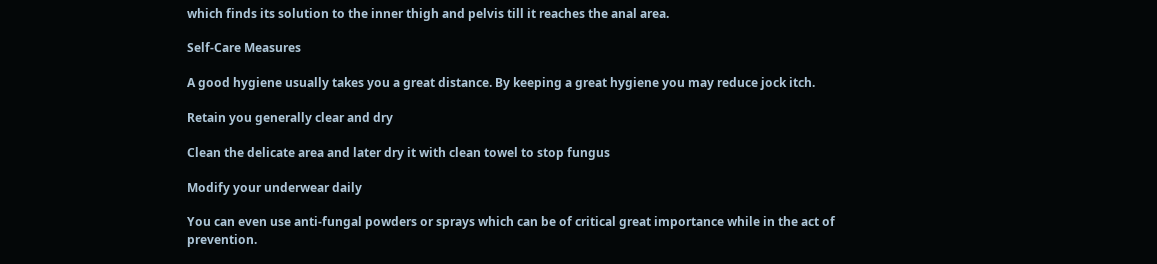which finds its solution to the inner thigh and pelvis till it reaches the anal area.

Self-Care Measures

A good hygiene usually takes you a great distance. By keeping a great hygiene you may reduce jock itch.

Retain you generally clear and dry

Clean the delicate area and later dry it with clean towel to stop fungus

Modify your underwear daily

You can even use anti-fungal powders or sprays which can be of critical great importance while in the act of prevention.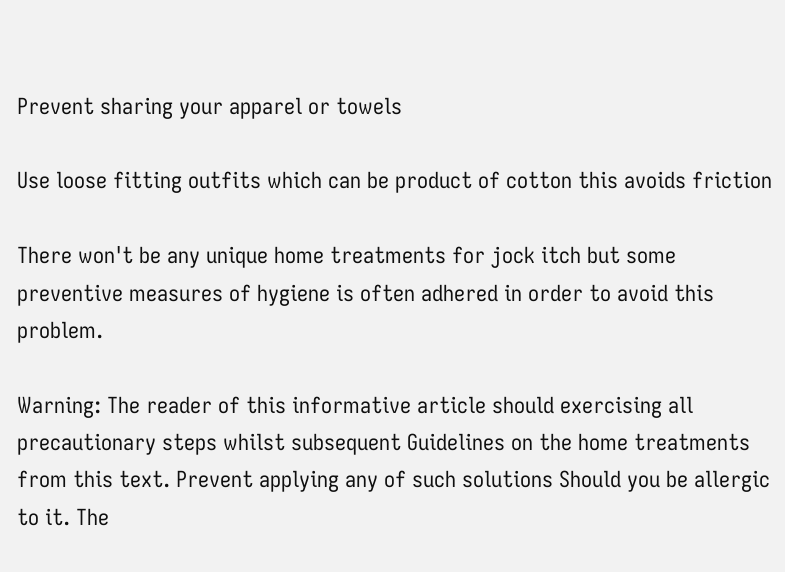Prevent sharing your apparel or towels

Use loose fitting outfits which can be product of cotton this avoids friction

There won't be any unique home treatments for jock itch but some preventive measures of hygiene is often adhered in order to avoid this problem.

Warning: The reader of this informative article should exercising all precautionary steps whilst subsequent Guidelines on the home treatments from this text. Prevent applying any of such solutions Should you be allergic to it. The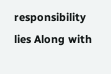responsibility lies Along with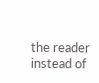the reader instead of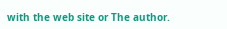with the web site or The author.